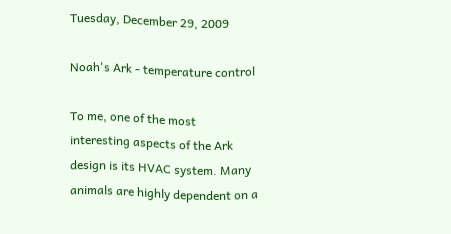Tuesday, December 29, 2009

Noah's Ark - temperature control

To me, one of the most interesting aspects of the Ark design is its HVAC system. Many animals are highly dependent on a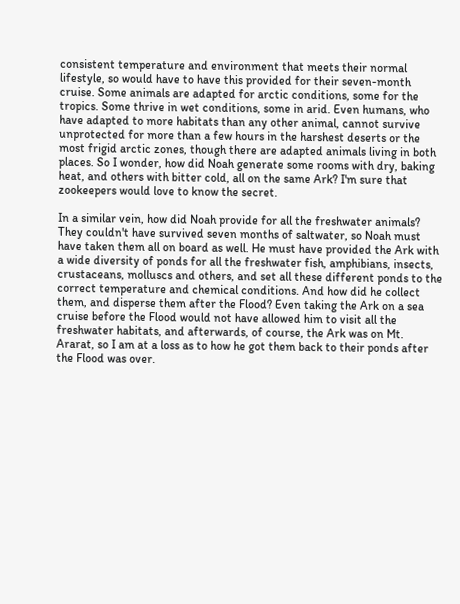consistent temperature and environment that meets their normal lifestyle, so would have to have this provided for their seven-month cruise. Some animals are adapted for arctic conditions, some for the tropics. Some thrive in wet conditions, some in arid. Even humans, who have adapted to more habitats than any other animal, cannot survive unprotected for more than a few hours in the harshest deserts or the most frigid arctic zones, though there are adapted animals living in both places. So I wonder, how did Noah generate some rooms with dry, baking heat, and others with bitter cold, all on the same Ark? I'm sure that zookeepers would love to know the secret.

In a similar vein, how did Noah provide for all the freshwater animals? They couldn't have survived seven months of saltwater, so Noah must have taken them all on board as well. He must have provided the Ark with a wide diversity of ponds for all the freshwater fish, amphibians, insects, crustaceans, molluscs and others, and set all these different ponds to the correct temperature and chemical conditions. And how did he collect them, and disperse them after the Flood? Even taking the Ark on a sea cruise before the Flood would not have allowed him to visit all the freshwater habitats, and afterwards, of course, the Ark was on Mt. Ararat, so I am at a loss as to how he got them back to their ponds after the Flood was over.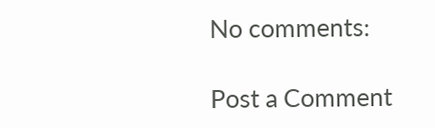No comments:

Post a Comment